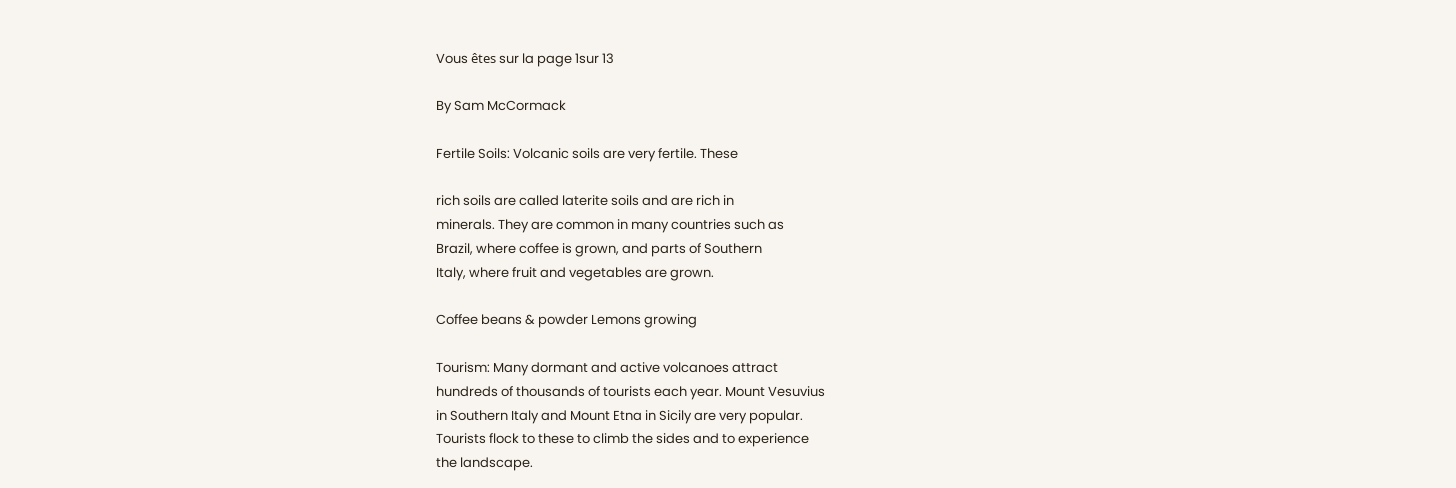Vous êtes sur la page 1sur 13

By Sam McCormack

Fertile Soils: Volcanic soils are very fertile. These

rich soils are called laterite soils and are rich in
minerals. They are common in many countries such as
Brazil, where coffee is grown, and parts of Southern
Italy, where fruit and vegetables are grown.

Coffee beans & powder Lemons growing

Tourism: Many dormant and active volcanoes attract
hundreds of thousands of tourists each year. Mount Vesuvius
in Southern Italy and Mount Etna in Sicily are very popular.
Tourists flock to these to climb the sides and to experience
the landscape.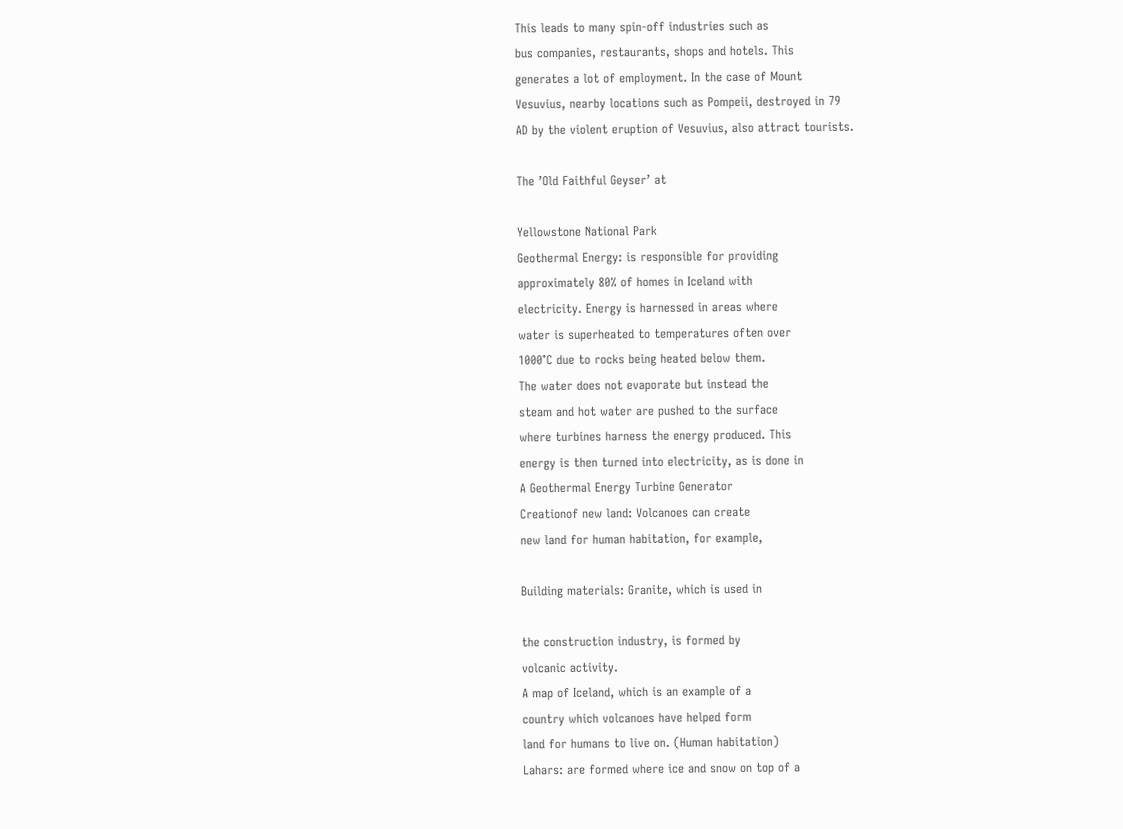This leads to many spin-off industries such as
bus companies, restaurants, shops and hotels. This
generates a lot of employment. In the case of Mount
Vesuvius, nearby locations such as Pompeii, destroyed in 79
AD by the violent eruption of Vesuvius, also attract tourists.

The ’Old Faithful Geyser’ at

Yellowstone National Park
Geothermal Energy: is responsible for providing
approximately 80% of homes in Iceland with
electricity. Energy is harnessed in areas where
water is superheated to temperatures often over
1000°C due to rocks being heated below them.
The water does not evaporate but instead the
steam and hot water are pushed to the surface
where turbines harness the energy produced. This
energy is then turned into electricity, as is done in
A Geothermal Energy Turbine Generator
Creationof new land: Volcanoes can create
new land for human habitation, for example,

Building materials: Granite, which is used in

the construction industry, is formed by
volcanic activity.
A map of Iceland, which is an example of a
country which volcanoes have helped form
land for humans to live on. (Human habitation)
Lahars: are formed where ice and snow on top of a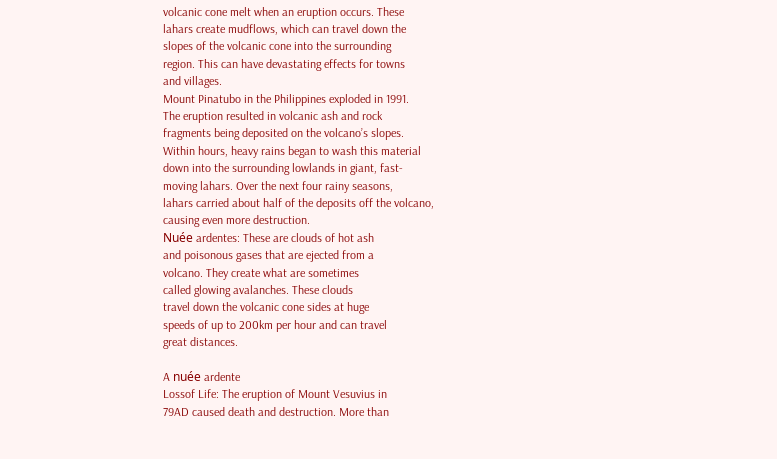volcanic cone melt when an eruption occurs. These
lahars create mudflows, which can travel down the
slopes of the volcanic cone into the surrounding
region. This can have devastating effects for towns
and villages.
Mount Pinatubo in the Philippines exploded in 1991.
The eruption resulted in volcanic ash and rock
fragments being deposited on the volcano’s slopes.
Within hours, heavy rains began to wash this material
down into the surrounding lowlands in giant, fast-
moving lahars. Over the next four rainy seasons,
lahars carried about half of the deposits off the volcano,
causing even more destruction.
Nuée ardentes: These are clouds of hot ash
and poisonous gases that are ejected from a
volcano. They create what are sometimes
called glowing avalanches. These clouds
travel down the volcanic cone sides at huge
speeds of up to 200km per hour and can travel
great distances.

A nuée ardente
Lossof Life: The eruption of Mount Vesuvius in
79AD caused death and destruction. More than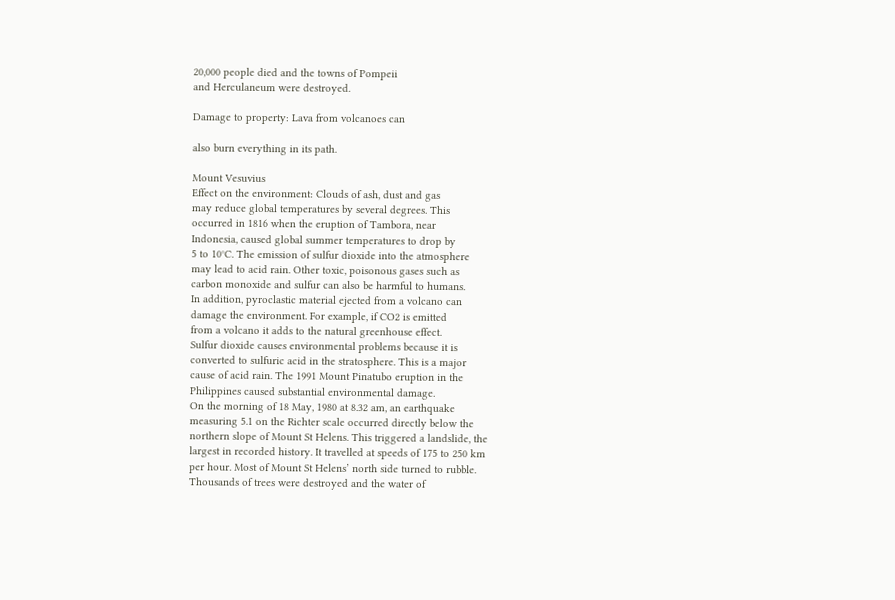20,000 people died and the towns of Pompeii
and Herculaneum were destroyed.

Damage to property: Lava from volcanoes can

also burn everything in its path.

Mount Vesuvius
Effect on the environment: Clouds of ash, dust and gas
may reduce global temperatures by several degrees. This
occurred in 1816 when the eruption of Tambora, near
Indonesia, caused global summer temperatures to drop by
5 to 10°C. The emission of sulfur dioxide into the atmosphere
may lead to acid rain. Other toxic, poisonous gases such as
carbon monoxide and sulfur can also be harmful to humans.
In addition, pyroclastic material ejected from a volcano can
damage the environment. For example, if CO2 is emitted
from a volcano it adds to the natural greenhouse effect.
Sulfur dioxide causes environmental problems because it is
converted to sulfuric acid in the stratosphere. This is a major
cause of acid rain. The 1991 Mount Pinatubo eruption in the
Philippines caused substantial environmental damage.
On the morning of 18 May, 1980 at 8.32 am, an earthquake
measuring 5.1 on the Richter scale occurred directly below the
northern slope of Mount St Helens. This triggered a landslide, the
largest in recorded history. It travelled at speeds of 175 to 250 km
per hour. Most of Mount St Helens’ north side turned to rubble.
Thousands of trees were destroyed and the water of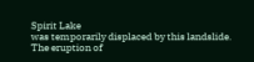Spirit Lake
was temporarily displaced by this landslide.
The eruption of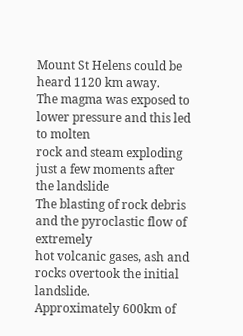Mount St Helens could be heard 1120 km away.
The magma was exposed to lower pressure and this led to molten
rock and steam exploding just a few moments after the landslide
The blasting of rock debris and the pyroclastic flow of extremely
hot volcanic gases, ash and rocks overtook the initial landslide.
Approximately 600km of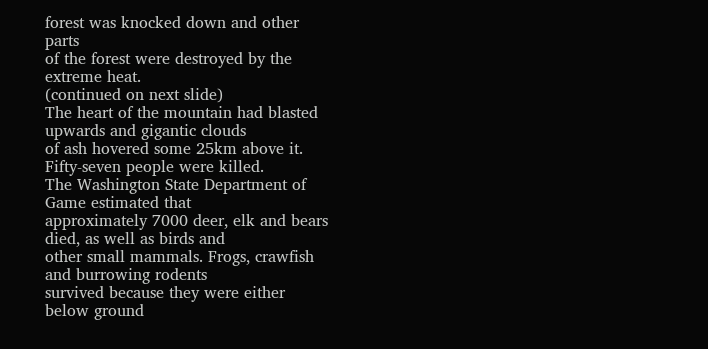forest was knocked down and other parts
of the forest were destroyed by the extreme heat.
(continued on next slide)
The heart of the mountain had blasted upwards and gigantic clouds
of ash hovered some 25km above it. Fifty-seven people were killed.
The Washington State Department of Game estimated that
approximately 7000 deer, elk and bears died, as well as birds and
other small mammals. Frogs, crawfish and burrowing rodents
survived because they were either below ground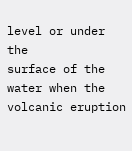level or under the
surface of the water when the volcanic eruption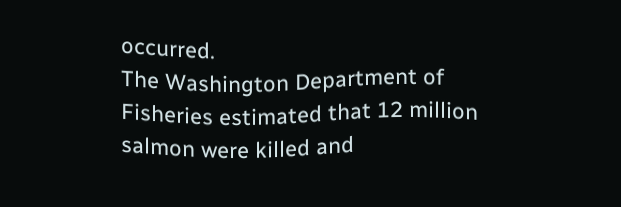occurred.
The Washington Department of Fisheries estimated that 12 million
salmon were killed and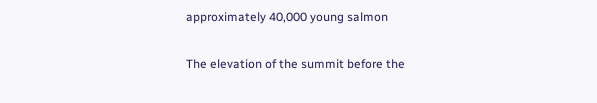approximately 40,000 young salmon

The elevation of the summit before the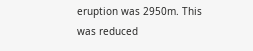eruption was 2950m. This
was reduced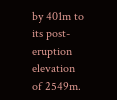by 401m to its post-eruption elevation of 2549m.